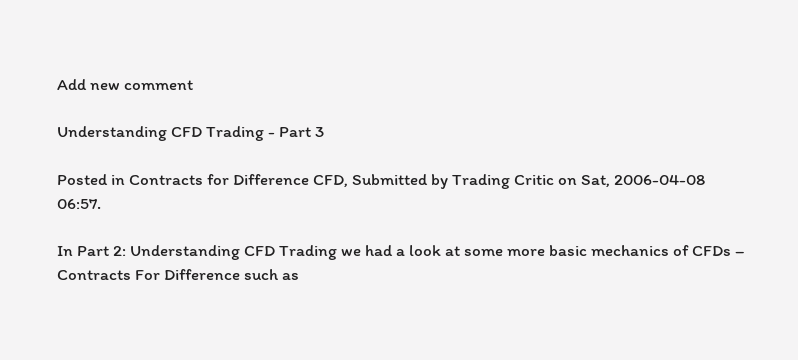Add new comment

Understanding CFD Trading - Part 3

Posted in Contracts for Difference CFD, Submitted by Trading Critic on Sat, 2006-04-08 06:57.

In Part 2: Understanding CFD Trading we had a look at some more basic mechanics of CFDs – Contracts For Difference such as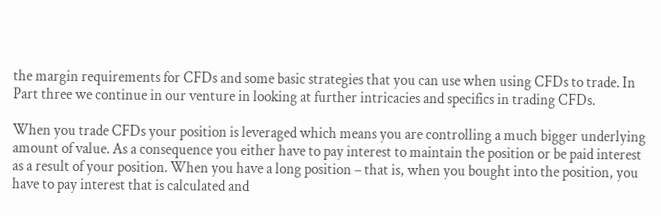the margin requirements for CFDs and some basic strategies that you can use when using CFDs to trade. In Part three we continue in our venture in looking at further intricacies and specifics in trading CFDs.

When you trade CFDs your position is leveraged which means you are controlling a much bigger underlying amount of value. As a consequence you either have to pay interest to maintain the position or be paid interest as a result of your position. When you have a long position – that is, when you bought into the position, you have to pay interest that is calculated and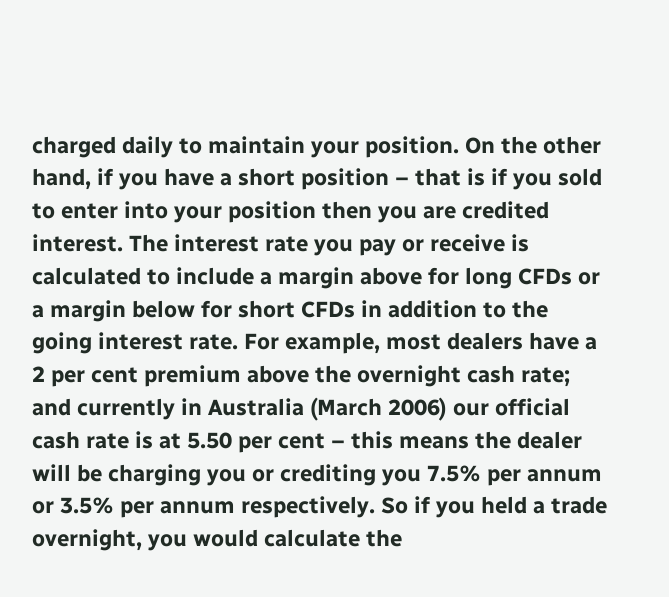charged daily to maintain your position. On the other hand, if you have a short position – that is if you sold to enter into your position then you are credited interest. The interest rate you pay or receive is calculated to include a margin above for long CFDs or a margin below for short CFDs in addition to the going interest rate. For example, most dealers have a 2 per cent premium above the overnight cash rate; and currently in Australia (March 2006) our official cash rate is at 5.50 per cent – this means the dealer will be charging you or crediting you 7.5% per annum or 3.5% per annum respectively. So if you held a trade overnight, you would calculate the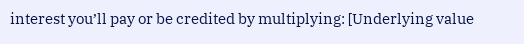interest you’ll pay or be credited by multiplying: [Underlying value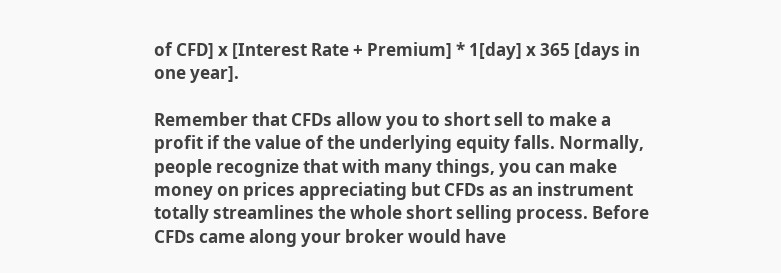of CFD] x [Interest Rate + Premium] * 1[day] x 365 [days in one year].

Remember that CFDs allow you to short sell to make a profit if the value of the underlying equity falls. Normally, people recognize that with many things, you can make money on prices appreciating but CFDs as an instrument totally streamlines the whole short selling process. Before CFDs came along your broker would have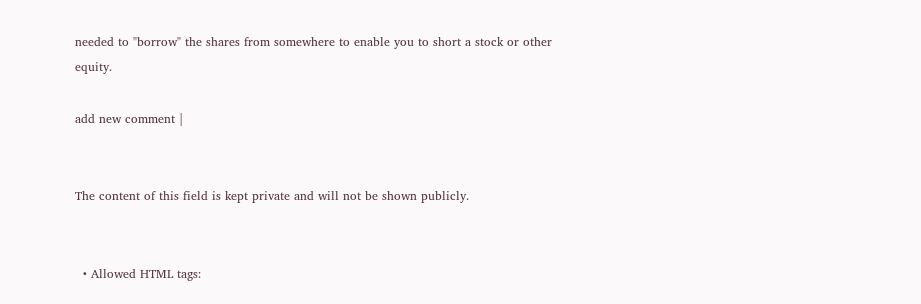needed to "borrow" the shares from somewhere to enable you to short a stock or other equity.

add new comment |


The content of this field is kept private and will not be shown publicly.


  • Allowed HTML tags: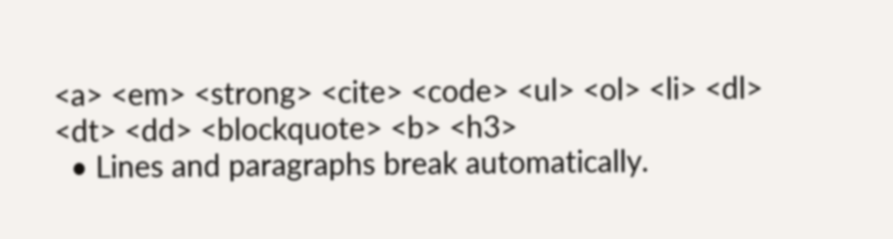<a> <em> <strong> <cite> <code> <ul> <ol> <li> <dl> <dt> <dd> <blockquote> <b> <h3>
  • Lines and paragraphs break automatically.